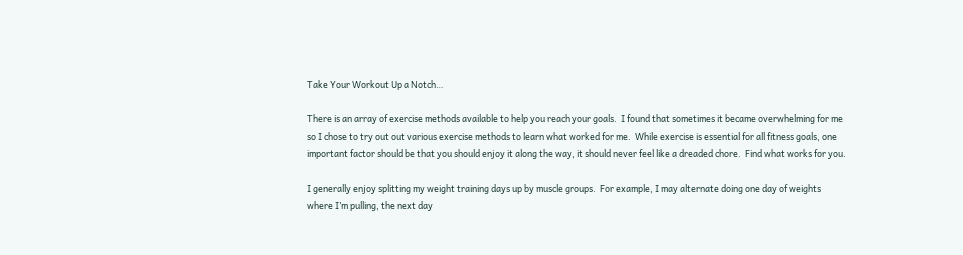Take Your Workout Up a Notch…

There is an array of exercise methods available to help you reach your goals.  I found that sometimes it became overwhelming for me so I chose to try out out various exercise methods to learn what worked for me.  While exercise is essential for all fitness goals, one important factor should be that you should enjoy it along the way, it should never feel like a dreaded chore.  Find what works for you.

I generally enjoy splitting my weight training days up by muscle groups.  For example, I may alternate doing one day of weights where I’m pulling, the next day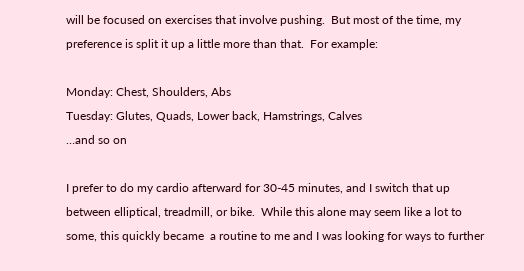will be focused on exercises that involve pushing.  But most of the time, my preference is split it up a little more than that.  For example:

Monday: Chest, Shoulders, Abs
Tuesday: Glutes, Quads, Lower back, Hamstrings, Calves
…and so on

I prefer to do my cardio afterward for 30-45 minutes, and I switch that up between elliptical, treadmill, or bike.  While this alone may seem like a lot to some, this quickly became  a routine to me and I was looking for ways to further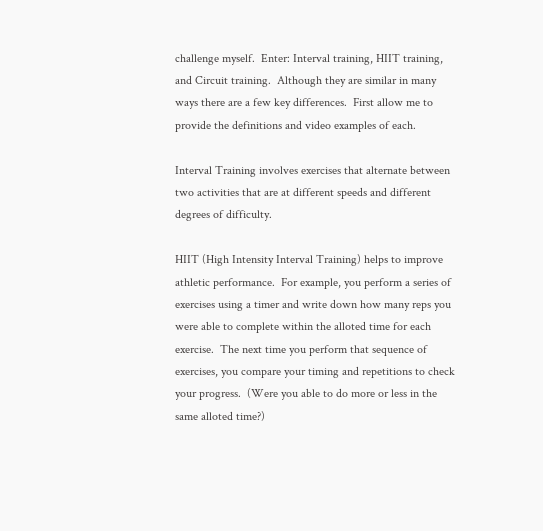challenge myself.  Enter: Interval training, HIIT training, and Circuit training.  Although they are similar in many ways there are a few key differences.  First allow me to provide the definitions and video examples of each.

Interval Training involves exercises that alternate between two activities that are at different speeds and different degrees of difficulty.

HIIT (High Intensity Interval Training) helps to improve athletic performance.  For example, you perform a series of exercises using a timer and write down how many reps you were able to complete within the alloted time for each exercise.  The next time you perform that sequence of exercises, you compare your timing and repetitions to check your progress.  (Were you able to do more or less in the same alloted time?)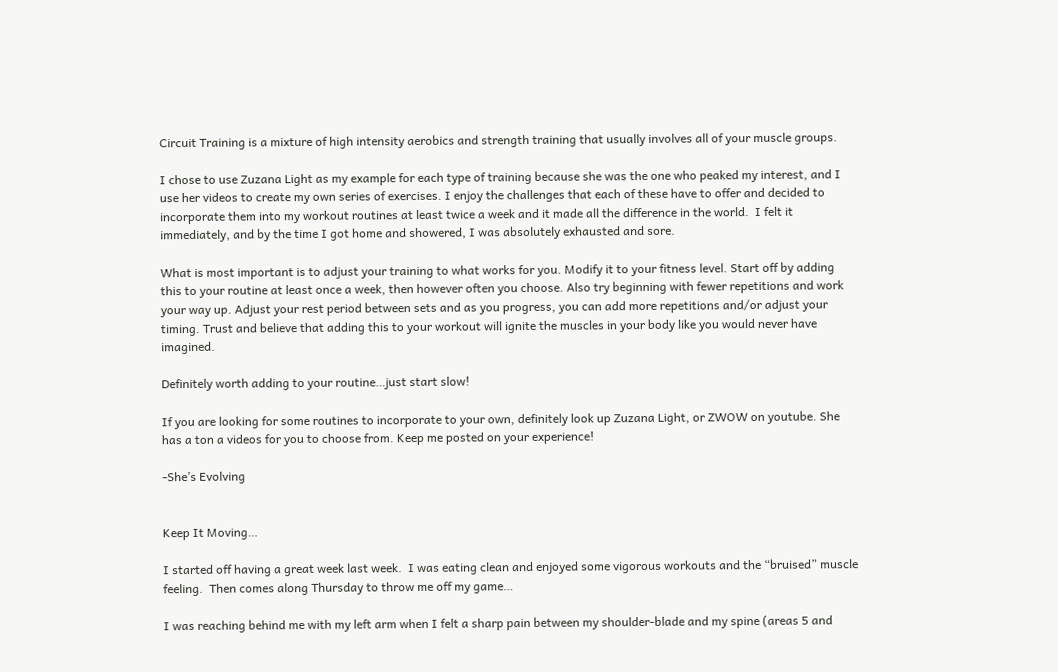Circuit Training is a mixture of high intensity aerobics and strength training that usually involves all of your muscle groups.

I chose to use Zuzana Light as my example for each type of training because she was the one who peaked my interest, and I use her videos to create my own series of exercises. I enjoy the challenges that each of these have to offer and decided to incorporate them into my workout routines at least twice a week and it made all the difference in the world.  I felt it immediately, and by the time I got home and showered, I was absolutely exhausted and sore.

What is most important is to adjust your training to what works for you. Modify it to your fitness level. Start off by adding this to your routine at least once a week, then however often you choose. Also try beginning with fewer repetitions and work your way up. Adjust your rest period between sets and as you progress, you can add more repetitions and/or adjust your timing. Trust and believe that adding this to your workout will ignite the muscles in your body like you would never have imagined.

Definitely worth adding to your routine…just start slow!

If you are looking for some routines to incorporate to your own, definitely look up Zuzana Light, or ZWOW on youtube. She has a ton a videos for you to choose from. Keep me posted on your experience!

-She’s Evolving


Keep It Moving…

I started off having a great week last week.  I was eating clean and enjoyed some vigorous workouts and the “bruised” muscle feeling.  Then comes along Thursday to throw me off my game…

I was reaching behind me with my left arm when I felt a sharp pain between my shoulder-blade and my spine (areas 5 and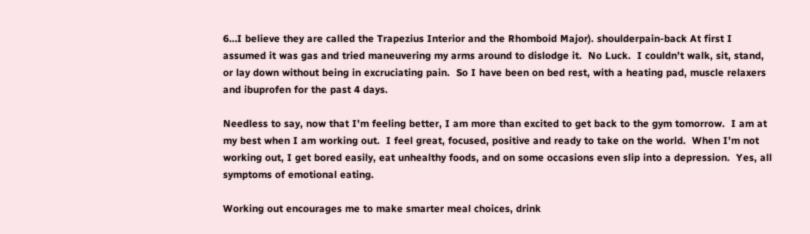6…I believe they are called the Trapezius Interior and the Rhomboid Major). shoulderpain-back At first I assumed it was gas and tried maneuvering my arms around to dislodge it.  No Luck.  I couldn’t walk, sit, stand, or lay down without being in excruciating pain.  So I have been on bed rest, with a heating pad, muscle relaxers and ibuprofen for the past 4 days.

Needless to say, now that I’m feeling better, I am more than excited to get back to the gym tomorrow.  I am at my best when I am working out.  I feel great, focused, positive and ready to take on the world.  When I’m not working out, I get bored easily, eat unhealthy foods, and on some occasions even slip into a depression.  Yes, all symptoms of emotional eating.

Working out encourages me to make smarter meal choices, drink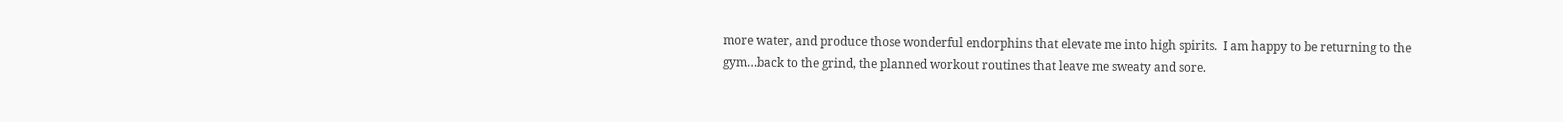more water, and produce those wonderful endorphins that elevate me into high spirits.  I am happy to be returning to the gym…back to the grind, the planned workout routines that leave me sweaty and sore.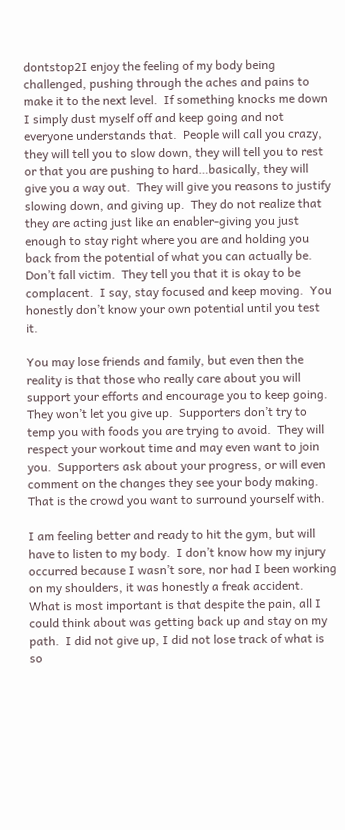dontstop2I enjoy the feeling of my body being challenged, pushing through the aches and pains to make it to the next level.  If something knocks me down I simply dust myself off and keep going and not everyone understands that.  People will call you crazy, they will tell you to slow down, they will tell you to rest or that you are pushing to hard…basically, they will give you a way out.  They will give you reasons to justify slowing down, and giving up.  They do not realize that they are acting just like an enabler-giving you just enough to stay right where you are and holding you back from the potential of what you can actually be.  Don’t fall victim.  They tell you that it is okay to be complacent.  I say, stay focused and keep moving.  You honestly don’t know your own potential until you test it.

You may lose friends and family, but even then the reality is that those who really care about you will support your efforts and encourage you to keep going.  They won’t let you give up.  Supporters don’t try to temp you with foods you are trying to avoid.  They will respect your workout time and may even want to join you.  Supporters ask about your progress, or will even comment on the changes they see your body making.  That is the crowd you want to surround yourself with.

I am feeling better and ready to hit the gym, but will have to listen to my body.  I don’t know how my injury occurred because I wasn’t sore, nor had I been working on my shoulders, it was honestly a freak accident.  What is most important is that despite the pain, all I could think about was getting back up and stay on my path.  I did not give up, I did not lose track of what is so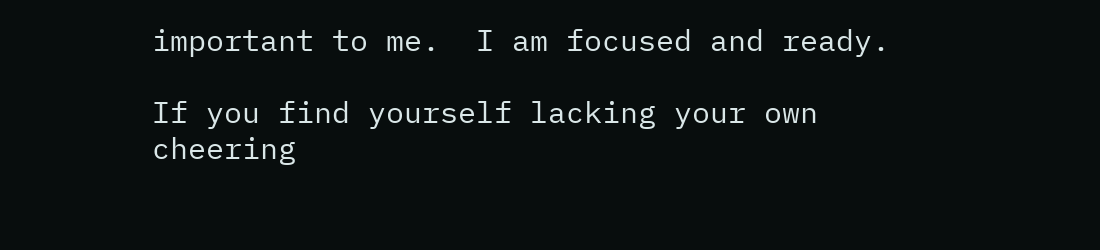important to me.  I am focused and ready.

If you find yourself lacking your own cheering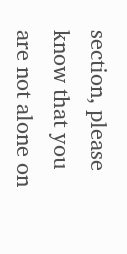section, please know that you are not alone on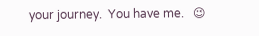your journey.  You have me.   😉